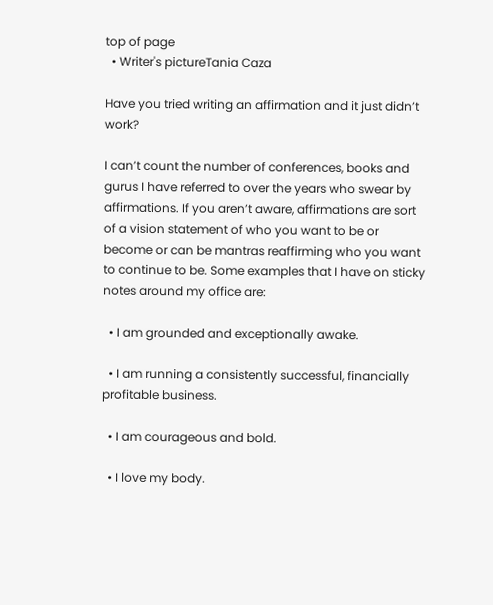top of page
  • Writer's pictureTania Caza

Have you tried writing an affirmation and it just didn’t work?

I can’t count the number of conferences, books and gurus I have referred to over the years who swear by affirmations. If you aren’t aware, affirmations are sort of a vision statement of who you want to be or become or can be mantras reaffirming who you want to continue to be. Some examples that I have on sticky notes around my office are:

  • I am grounded and exceptionally awake.

  • I am running a consistently successful, financially profitable business.

  • I am courageous and bold.

  • I love my body.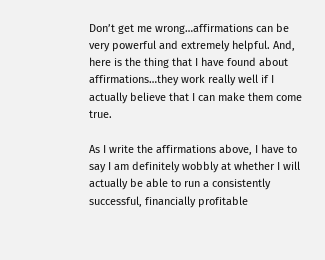Don’t get me wrong…affirmations can be very powerful and extremely helpful. And, here is the thing that I have found about affirmations…they work really well if I actually believe that I can make them come true.

As I write the affirmations above, I have to say I am definitely wobbly at whether I will actually be able to run a consistently successful, financially profitable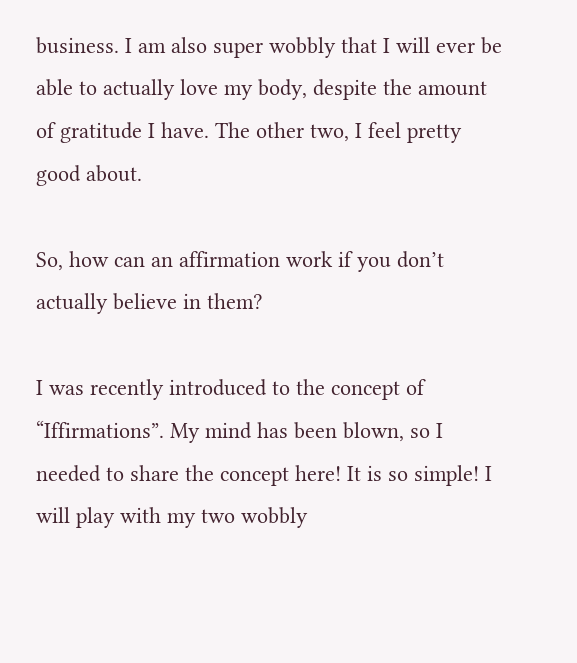business. I am also super wobbly that I will ever be able to actually love my body, despite the amount of gratitude I have. The other two, I feel pretty good about.

So, how can an affirmation work if you don’t actually believe in them?

I was recently introduced to the concept of “Iffirmations”. My mind has been blown, so I needed to share the concept here! It is so simple! I will play with my two wobbly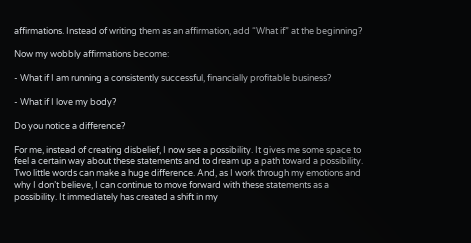affirmations. Instead of writing them as an affirmation, add “What if” at the beginning?

Now my wobbly affirmations become:

- What if I am running a consistently successful, financially profitable business?

- What if I love my body?

Do you notice a difference?

For me, instead of creating disbelief, I now see a possibility. It gives me some space to feel a certain way about these statements and to dream up a path toward a possibility. Two little words can make a huge difference. And, as I work through my emotions and why I don’t believe, I can continue to move forward with these statements as a possibility. It immediately has created a shift in my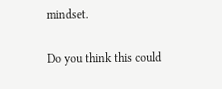mindset.

Do you think this could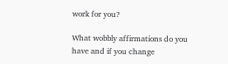work for you?

What wobbly affirmations do you have and if you change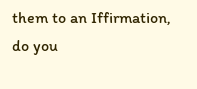them to an Iffirmation, do you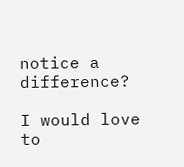notice a difference?

I would love to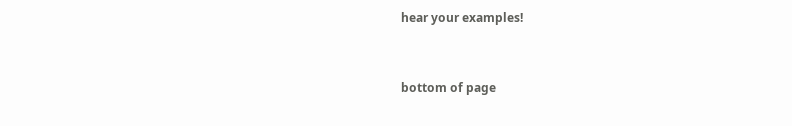hear your examples!


bottom of page